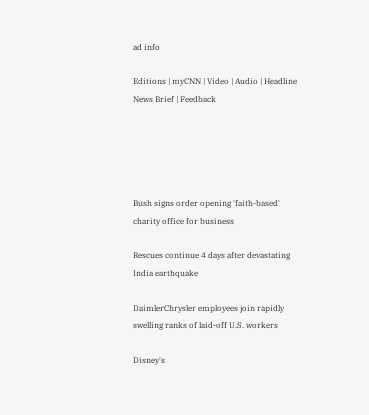ad info

Editions | myCNN | Video | Audio | Headline News Brief | Feedback





Bush signs order opening 'faith-based' charity office for business

Rescues continue 4 days after devastating India earthquake

DaimlerChrysler employees join rapidly swelling ranks of laid-off U.S. workers

Disney's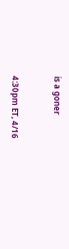is a goner


4:30pm ET, 4/16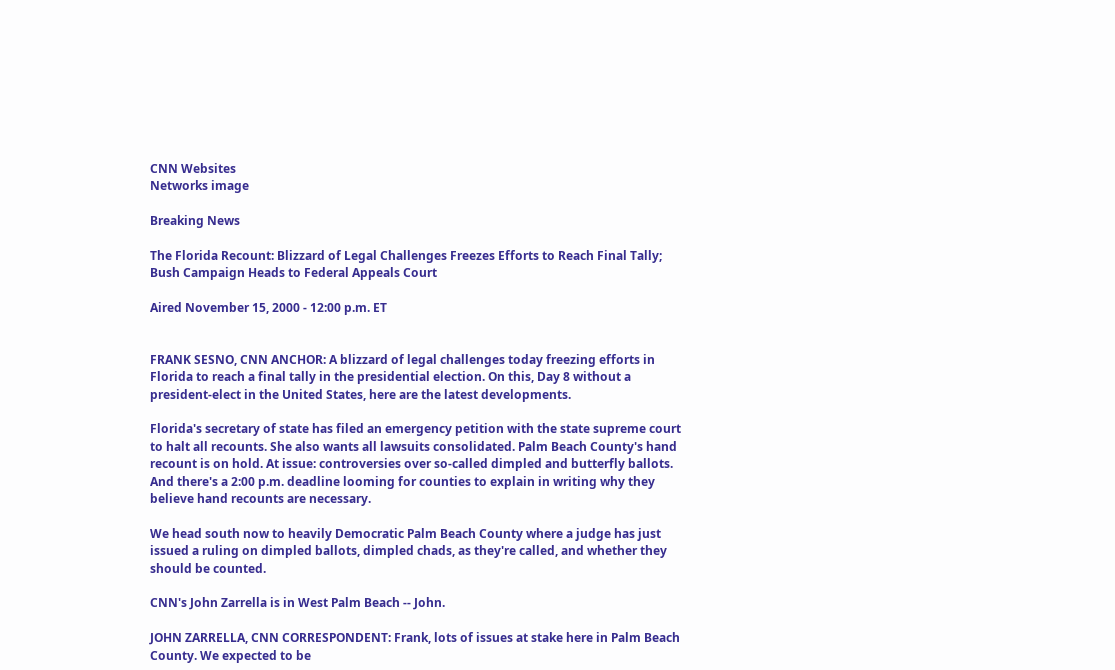CNN Websites
Networks image

Breaking News

The Florida Recount: Blizzard of Legal Challenges Freezes Efforts to Reach Final Tally; Bush Campaign Heads to Federal Appeals Court

Aired November 15, 2000 - 12:00 p.m. ET


FRANK SESNO, CNN ANCHOR: A blizzard of legal challenges today freezing efforts in Florida to reach a final tally in the presidential election. On this, Day 8 without a president-elect in the United States, here are the latest developments.

Florida's secretary of state has filed an emergency petition with the state supreme court to halt all recounts. She also wants all lawsuits consolidated. Palm Beach County's hand recount is on hold. At issue: controversies over so-called dimpled and butterfly ballots. And there's a 2:00 p.m. deadline looming for counties to explain in writing why they believe hand recounts are necessary.

We head south now to heavily Democratic Palm Beach County where a judge has just issued a ruling on dimpled ballots, dimpled chads, as they're called, and whether they should be counted.

CNN's John Zarrella is in West Palm Beach -- John.

JOHN ZARRELLA, CNN CORRESPONDENT: Frank, lots of issues at stake here in Palm Beach County. We expected to be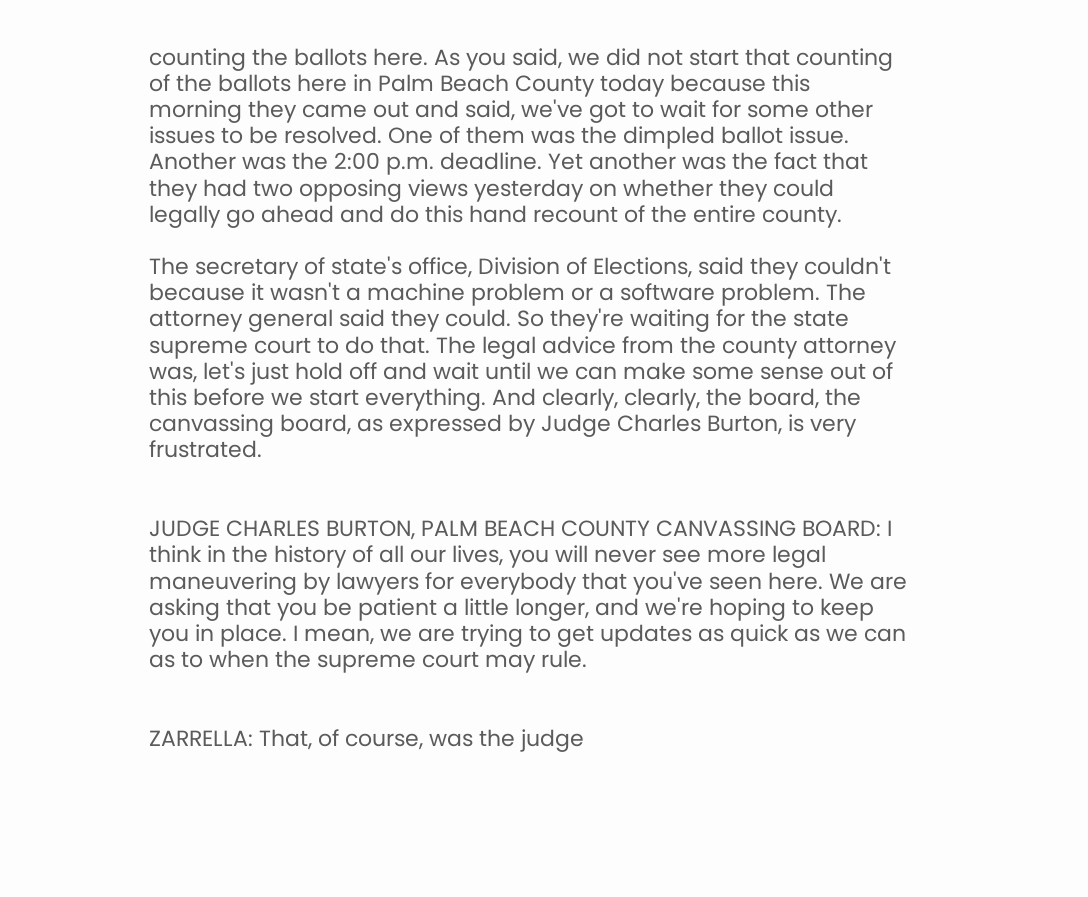counting the ballots here. As you said, we did not start that counting of the ballots here in Palm Beach County today because this morning they came out and said, we've got to wait for some other issues to be resolved. One of them was the dimpled ballot issue. Another was the 2:00 p.m. deadline. Yet another was the fact that they had two opposing views yesterday on whether they could legally go ahead and do this hand recount of the entire county.

The secretary of state's office, Division of Elections, said they couldn't because it wasn't a machine problem or a software problem. The attorney general said they could. So they're waiting for the state supreme court to do that. The legal advice from the county attorney was, let's just hold off and wait until we can make some sense out of this before we start everything. And clearly, clearly, the board, the canvassing board, as expressed by Judge Charles Burton, is very frustrated.


JUDGE CHARLES BURTON, PALM BEACH COUNTY CANVASSING BOARD: I think in the history of all our lives, you will never see more legal maneuvering by lawyers for everybody that you've seen here. We are asking that you be patient a little longer, and we're hoping to keep you in place. I mean, we are trying to get updates as quick as we can as to when the supreme court may rule.


ZARRELLA: That, of course, was the judge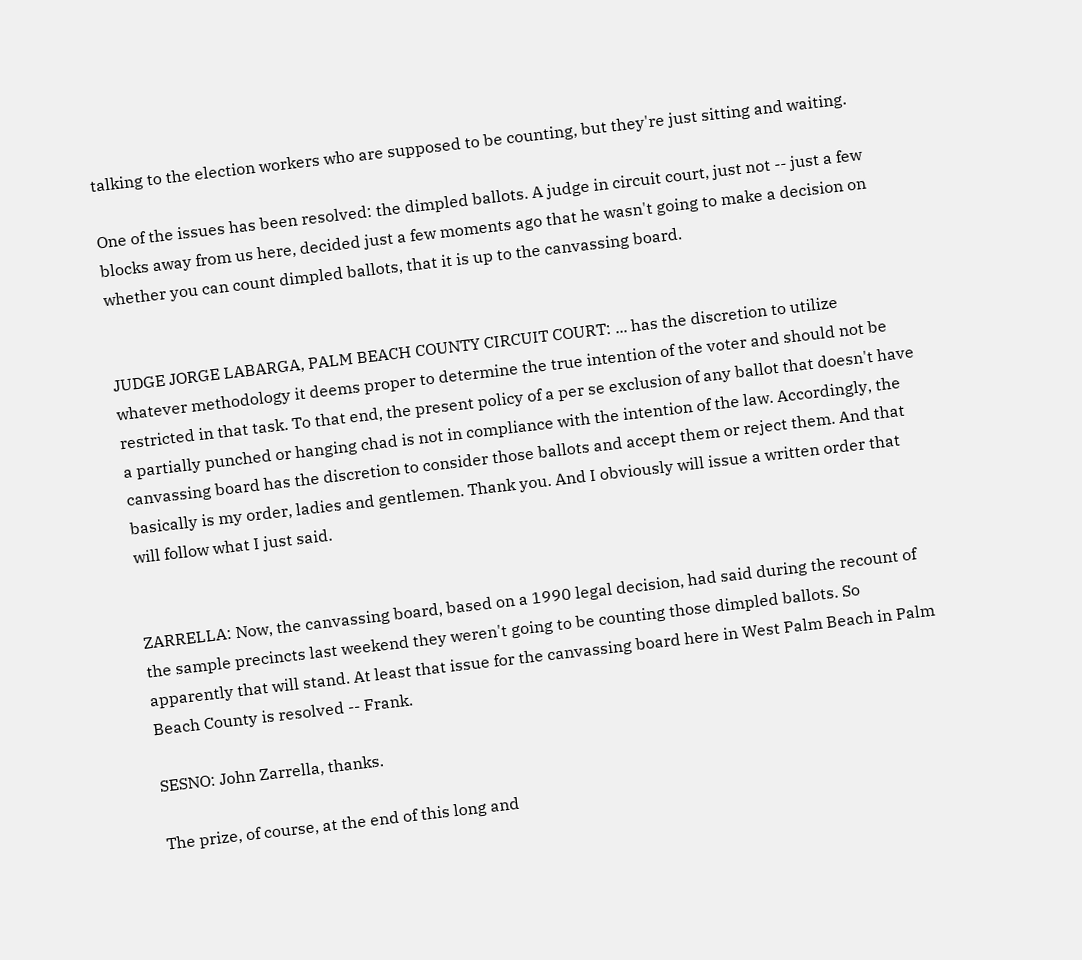talking to the election workers who are supposed to be counting, but they're just sitting and waiting.

One of the issues has been resolved: the dimpled ballots. A judge in circuit court, just not -- just a few blocks away from us here, decided just a few moments ago that he wasn't going to make a decision on whether you can count dimpled ballots, that it is up to the canvassing board.


JUDGE JORGE LABARGA, PALM BEACH COUNTY CIRCUIT COURT: ... has the discretion to utilize whatever methodology it deems proper to determine the true intention of the voter and should not be restricted in that task. To that end, the present policy of a per se exclusion of any ballot that doesn't have a partially punched or hanging chad is not in compliance with the intention of the law. Accordingly, the canvassing board has the discretion to consider those ballots and accept them or reject them. And that basically is my order, ladies and gentlemen. Thank you. And I obviously will issue a written order that will follow what I just said.


ZARRELLA: Now, the canvassing board, based on a 1990 legal decision, had said during the recount of the sample precincts last weekend they weren't going to be counting those dimpled ballots. So apparently that will stand. At least that issue for the canvassing board here in West Palm Beach in Palm Beach County is resolved -- Frank.

SESNO: John Zarrella, thanks.

The prize, of course, at the end of this long and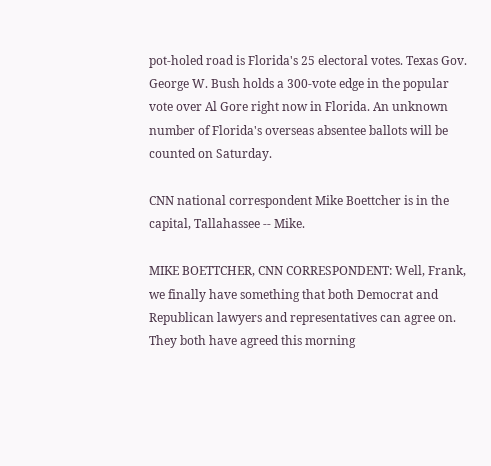pot-holed road is Florida's 25 electoral votes. Texas Gov. George W. Bush holds a 300-vote edge in the popular vote over Al Gore right now in Florida. An unknown number of Florida's overseas absentee ballots will be counted on Saturday.

CNN national correspondent Mike Boettcher is in the capital, Tallahassee -- Mike.

MIKE BOETTCHER, CNN CORRESPONDENT: Well, Frank, we finally have something that both Democrat and Republican lawyers and representatives can agree on. They both have agreed this morning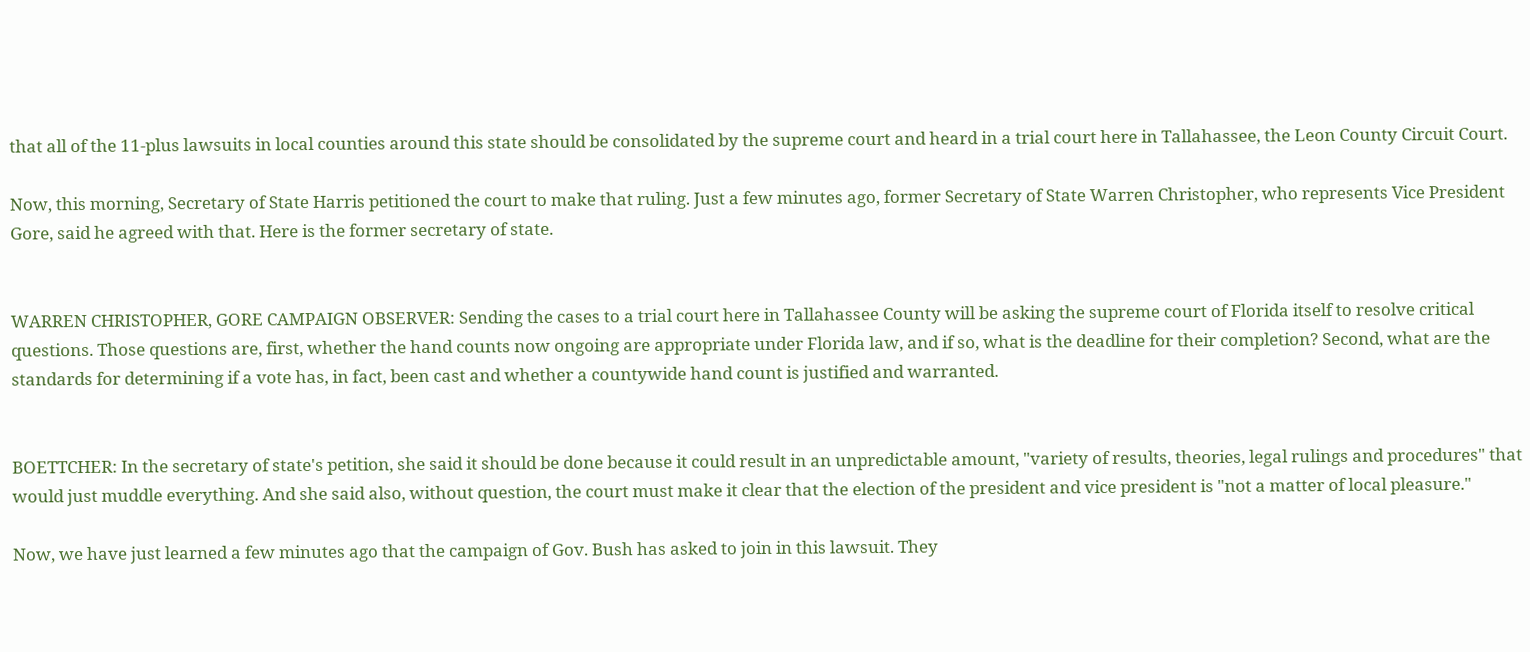that all of the 11-plus lawsuits in local counties around this state should be consolidated by the supreme court and heard in a trial court here in Tallahassee, the Leon County Circuit Court.

Now, this morning, Secretary of State Harris petitioned the court to make that ruling. Just a few minutes ago, former Secretary of State Warren Christopher, who represents Vice President Gore, said he agreed with that. Here is the former secretary of state.


WARREN CHRISTOPHER, GORE CAMPAIGN OBSERVER: Sending the cases to a trial court here in Tallahassee County will be asking the supreme court of Florida itself to resolve critical questions. Those questions are, first, whether the hand counts now ongoing are appropriate under Florida law, and if so, what is the deadline for their completion? Second, what are the standards for determining if a vote has, in fact, been cast and whether a countywide hand count is justified and warranted.


BOETTCHER: In the secretary of state's petition, she said it should be done because it could result in an unpredictable amount, "variety of results, theories, legal rulings and procedures" that would just muddle everything. And she said also, without question, the court must make it clear that the election of the president and vice president is "not a matter of local pleasure."

Now, we have just learned a few minutes ago that the campaign of Gov. Bush has asked to join in this lawsuit. They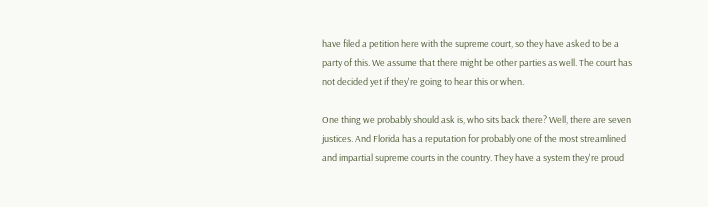have filed a petition here with the supreme court, so they have asked to be a party of this. We assume that there might be other parties as well. The court has not decided yet if they're going to hear this or when.

One thing we probably should ask is, who sits back there? Well, there are seven justices. And Florida has a reputation for probably one of the most streamlined and impartial supreme courts in the country. They have a system they're proud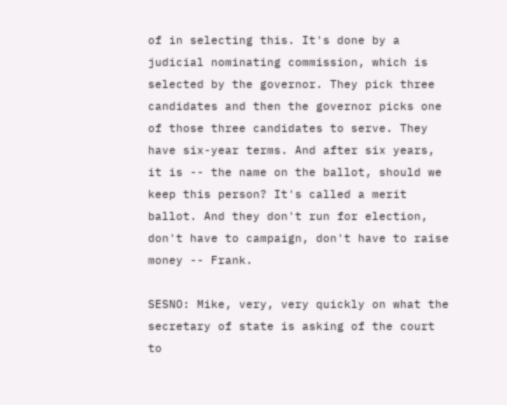of in selecting this. It's done by a judicial nominating commission, which is selected by the governor. They pick three candidates and then the governor picks one of those three candidates to serve. They have six-year terms. And after six years, it is -- the name on the ballot, should we keep this person? It's called a merit ballot. And they don't run for election, don't have to campaign, don't have to raise money -- Frank.

SESNO: Mike, very, very quickly on what the secretary of state is asking of the court to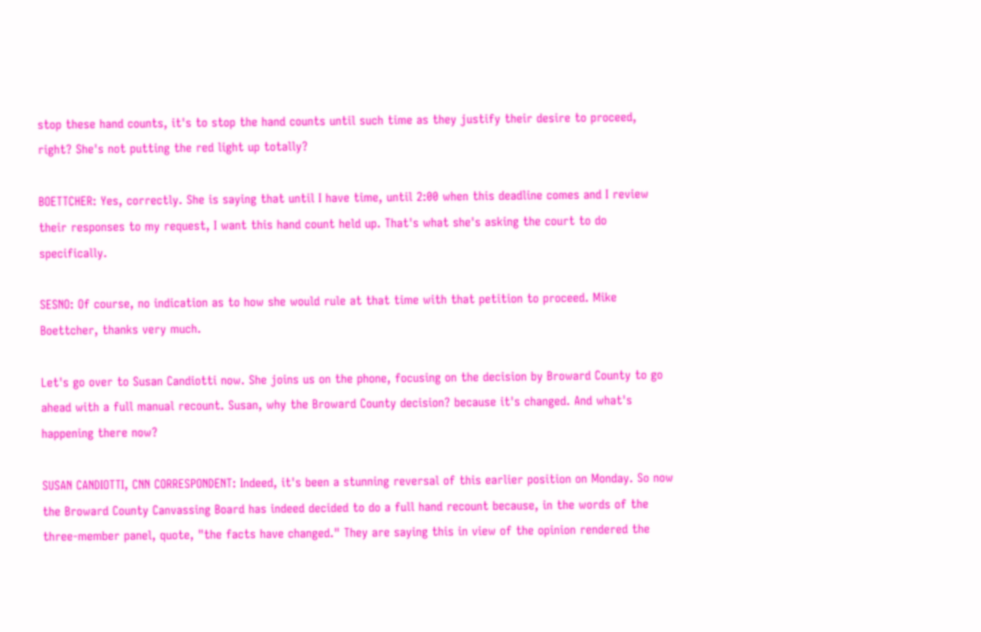stop these hand counts, it's to stop the hand counts until such time as they justify their desire to proceed, right? She's not putting the red light up totally?

BOETTCHER: Yes, correctly. She is saying that until I have time, until 2:00 when this deadline comes and I review their responses to my request, I want this hand count held up. That's what she's asking the court to do specifically.

SESNO: Of course, no indication as to how she would rule at that time with that petition to proceed. Mike Boettcher, thanks very much.

Let's go over to Susan Candiotti now. She joins us on the phone, focusing on the decision by Broward County to go ahead with a full manual recount. Susan, why the Broward County decision? because it's changed. And what's happening there now?

SUSAN CANDIOTTI, CNN CORRESPONDENT: Indeed, it's been a stunning reversal of this earlier position on Monday. So now the Broward County Canvassing Board has indeed decided to do a full hand recount because, in the words of the three-member panel, quote, "the facts have changed." They are saying this in view of the opinion rendered the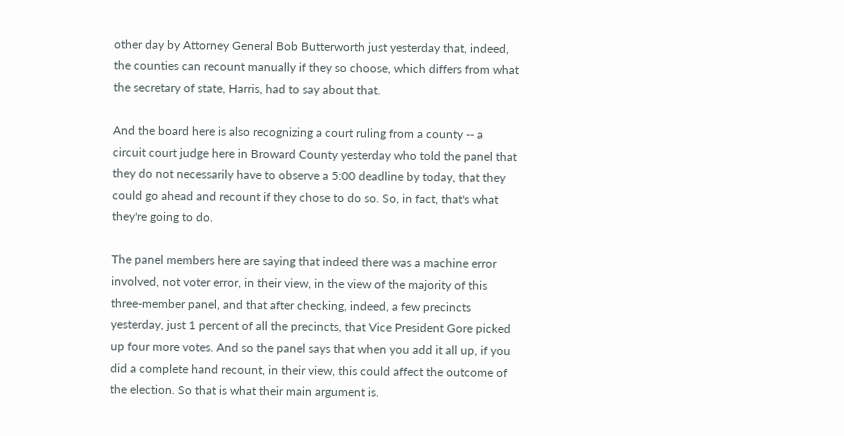other day by Attorney General Bob Butterworth just yesterday that, indeed, the counties can recount manually if they so choose, which differs from what the secretary of state, Harris, had to say about that.

And the board here is also recognizing a court ruling from a county -- a circuit court judge here in Broward County yesterday who told the panel that they do not necessarily have to observe a 5:00 deadline by today, that they could go ahead and recount if they chose to do so. So, in fact, that's what they're going to do.

The panel members here are saying that indeed there was a machine error involved, not voter error, in their view, in the view of the majority of this three-member panel, and that after checking, indeed, a few precincts yesterday, just 1 percent of all the precincts, that Vice President Gore picked up four more votes. And so the panel says that when you add it all up, if you did a complete hand recount, in their view, this could affect the outcome of the election. So that is what their main argument is.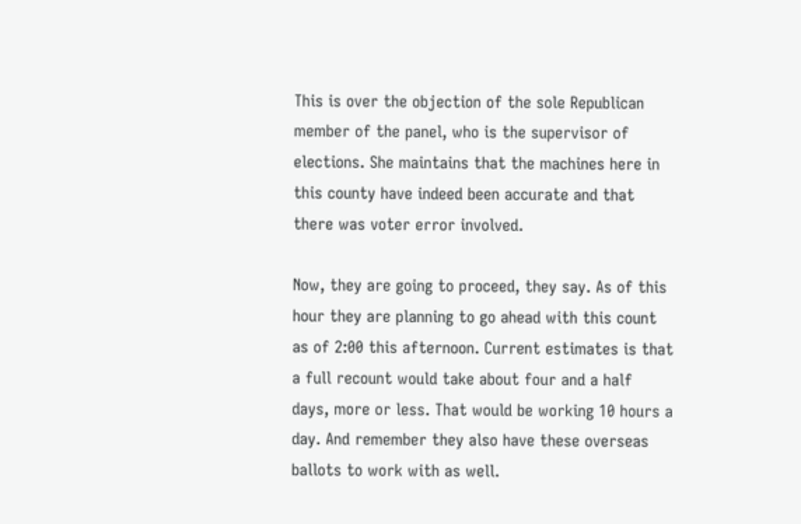This is over the objection of the sole Republican member of the panel, who is the supervisor of elections. She maintains that the machines here in this county have indeed been accurate and that there was voter error involved.

Now, they are going to proceed, they say. As of this hour they are planning to go ahead with this count as of 2:00 this afternoon. Current estimates is that a full recount would take about four and a half days, more or less. That would be working 10 hours a day. And remember they also have these overseas ballots to work with as well.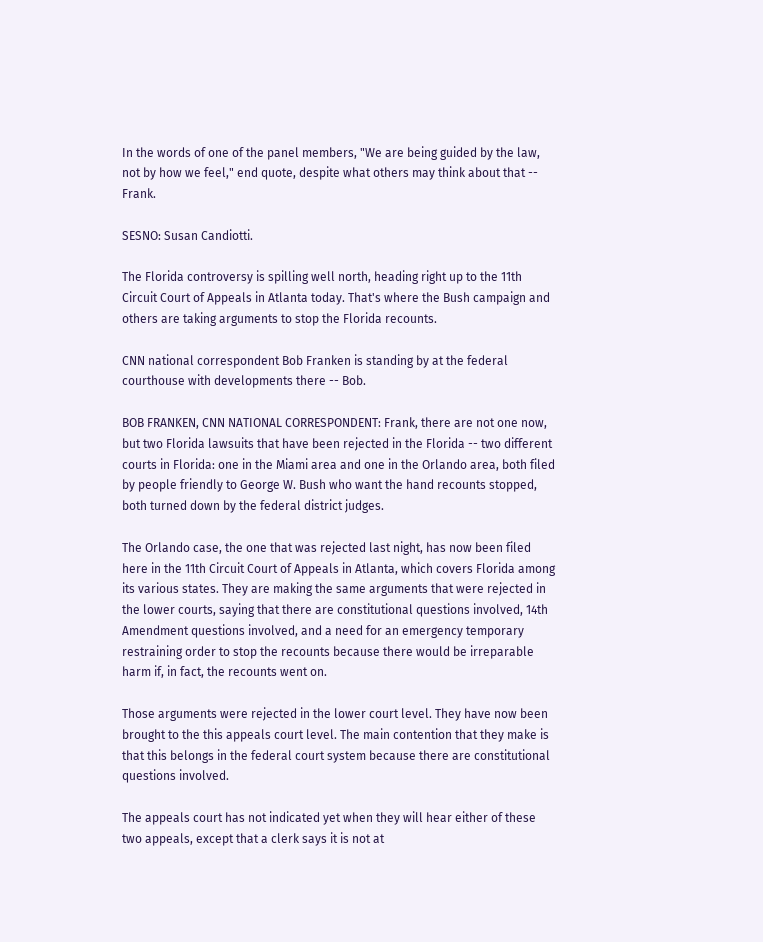In the words of one of the panel members, "We are being guided by the law, not by how we feel," end quote, despite what others may think about that -- Frank.

SESNO: Susan Candiotti.

The Florida controversy is spilling well north, heading right up to the 11th Circuit Court of Appeals in Atlanta today. That's where the Bush campaign and others are taking arguments to stop the Florida recounts.

CNN national correspondent Bob Franken is standing by at the federal courthouse with developments there -- Bob.

BOB FRANKEN, CNN NATIONAL CORRESPONDENT: Frank, there are not one now, but two Florida lawsuits that have been rejected in the Florida -- two different courts in Florida: one in the Miami area and one in the Orlando area, both filed by people friendly to George W. Bush who want the hand recounts stopped, both turned down by the federal district judges.

The Orlando case, the one that was rejected last night, has now been filed here in the 11th Circuit Court of Appeals in Atlanta, which covers Florida among its various states. They are making the same arguments that were rejected in the lower courts, saying that there are constitutional questions involved, 14th Amendment questions involved, and a need for an emergency temporary restraining order to stop the recounts because there would be irreparable harm if, in fact, the recounts went on.

Those arguments were rejected in the lower court level. They have now been brought to the this appeals court level. The main contention that they make is that this belongs in the federal court system because there are constitutional questions involved.

The appeals court has not indicated yet when they will hear either of these two appeals, except that a clerk says it is not at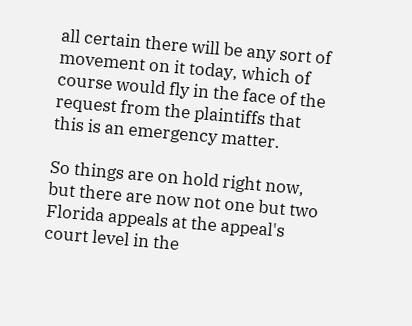all certain there will be any sort of movement on it today, which of course would fly in the face of the request from the plaintiffs that this is an emergency matter.

So things are on hold right now, but there are now not one but two Florida appeals at the appeal's court level in the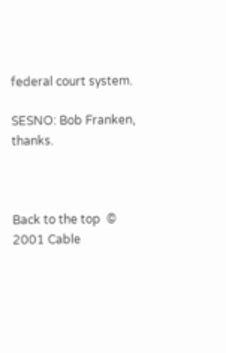federal court system.

SESNO: Bob Franken, thanks.



Back to the top  © 2001 Cable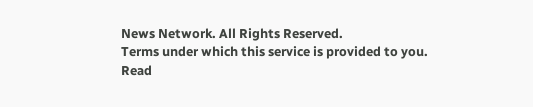News Network. All Rights Reserved.
Terms under which this service is provided to you.
Read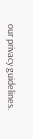our privacy guidelines.